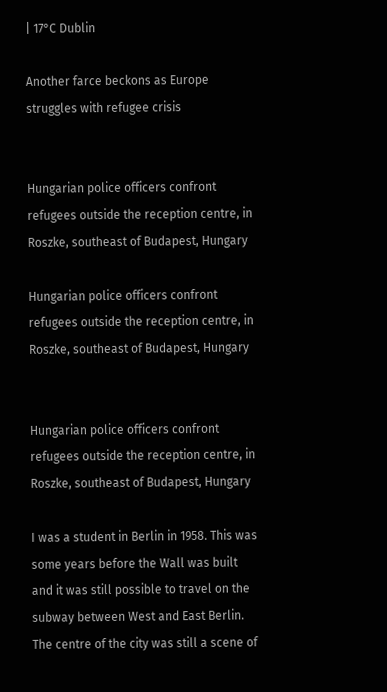| 17°C Dublin

Another farce beckons as Europe struggles with refugee crisis


Hungarian police officers confront refugees outside the reception centre, in Roszke, southeast of Budapest, Hungary

Hungarian police officers confront refugees outside the reception centre, in Roszke, southeast of Budapest, Hungary


Hungarian police officers confront refugees outside the reception centre, in Roszke, southeast of Budapest, Hungary

I was a student in Berlin in 1958. This was some years before the Wall was built and it was still possible to travel on the subway between West and East Berlin. The centre of the city was still a scene of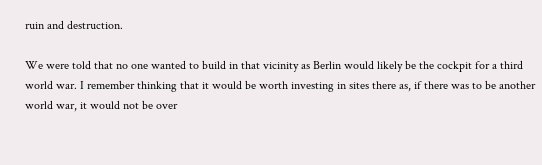ruin and destruction.

We were told that no one wanted to build in that vicinity as Berlin would likely be the cockpit for a third world war. I remember thinking that it would be worth investing in sites there as, if there was to be another world war, it would not be over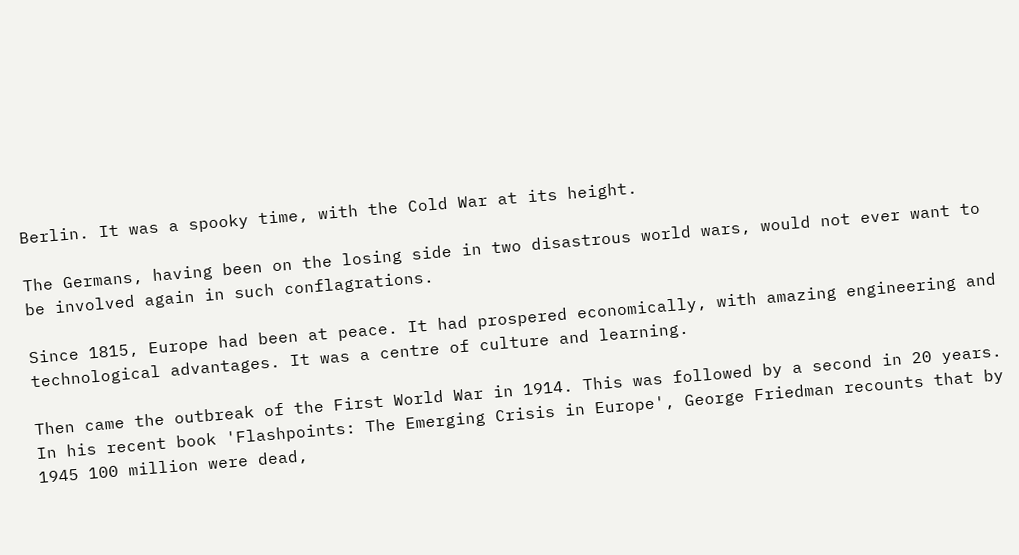Berlin. It was a spooky time, with the Cold War at its height.

The Germans, having been on the losing side in two disastrous world wars, would not ever want to be involved again in such conflagrations.

Since 1815, Europe had been at peace. It had prospered economically, with amazing engineering and technological advantages. It was a centre of culture and learning.

Then came the outbreak of the First World War in 1914. This was followed by a second in 20 years. In his recent book 'Flashpoints: The Emerging Crisis in Europe', George Friedman recounts that by 1945 100 million were dead,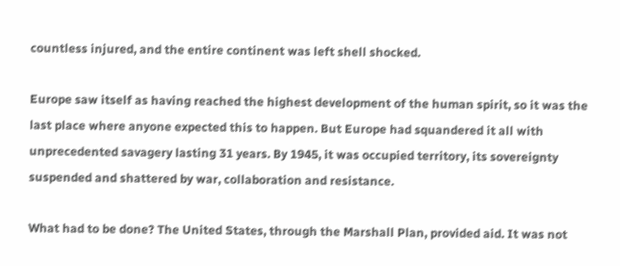countless injured, and the entire continent was left shell shocked.

Europe saw itself as having reached the highest development of the human spirit, so it was the last place where anyone expected this to happen. But Europe had squandered it all with unprecedented savagery lasting 31 years. By 1945, it was occupied territory, its sovereignty suspended and shattered by war, collaboration and resistance.

What had to be done? The United States, through the Marshall Plan, provided aid. It was not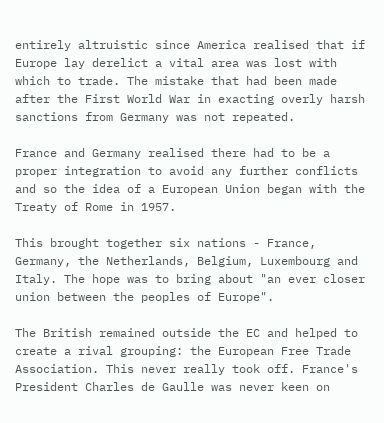entirely altruistic since America realised that if Europe lay derelict a vital area was lost with which to trade. The mistake that had been made after the First World War in exacting overly harsh sanctions from Germany was not repeated.

France and Germany realised there had to be a proper integration to avoid any further conflicts and so the idea of a European Union began with the Treaty of Rome in 1957.

This brought together six nations - France, Germany, the Netherlands, Belgium, Luxembourg and Italy. The hope was to bring about "an ever closer union between the peoples of Europe".

The British remained outside the EC and helped to create a rival grouping: the European Free Trade Association. This never really took off. France's President Charles de Gaulle was never keen on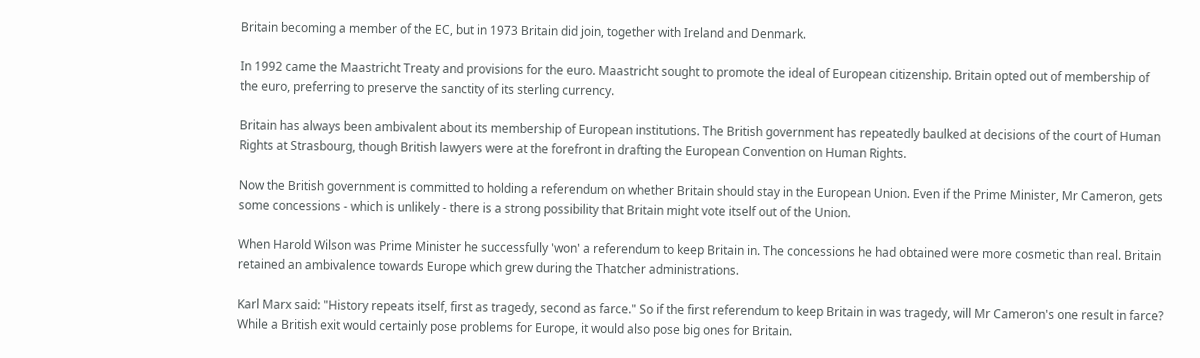Britain becoming a member of the EC, but in 1973 Britain did join, together with Ireland and Denmark.

In 1992 came the Maastricht Treaty and provisions for the euro. Maastricht sought to promote the ideal of European citizenship. Britain opted out of membership of the euro, preferring to preserve the sanctity of its sterling currency.

Britain has always been ambivalent about its membership of European institutions. The British government has repeatedly baulked at decisions of the court of Human Rights at Strasbourg, though British lawyers were at the forefront in drafting the European Convention on Human Rights.

Now the British government is committed to holding a referendum on whether Britain should stay in the European Union. Even if the Prime Minister, Mr Cameron, gets some concessions - which is unlikely - there is a strong possibility that Britain might vote itself out of the Union.

When Harold Wilson was Prime Minister he successfully 'won' a referendum to keep Britain in. The concessions he had obtained were more cosmetic than real. Britain retained an ambivalence towards Europe which grew during the Thatcher administrations.

Karl Marx said: "History repeats itself, first as tragedy, second as farce." So if the first referendum to keep Britain in was tragedy, will Mr Cameron's one result in farce? While a British exit would certainly pose problems for Europe, it would also pose big ones for Britain.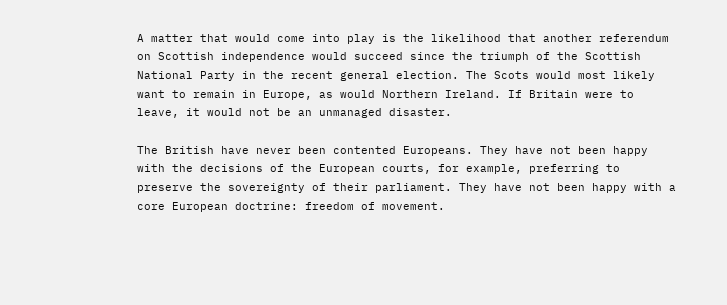A matter that would come into play is the likelihood that another referendum on Scottish independence would succeed since the triumph of the Scottish National Party in the recent general election. The Scots would most likely want to remain in Europe, as would Northern Ireland. If Britain were to leave, it would not be an unmanaged disaster.

The British have never been contented Europeans. They have not been happy with the decisions of the European courts, for example, preferring to preserve the sovereignty of their parliament. They have not been happy with a core European doctrine: freedom of movement.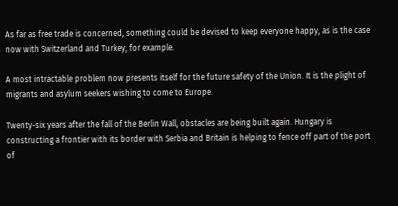As far as free trade is concerned, something could be devised to keep everyone happy, as is the case now with Switzerland and Turkey, for example.

A most intractable problem now presents itself for the future safety of the Union. It is the plight of migrants and asylum seekers wishing to come to Europe.

Twenty-six years after the fall of the Berlin Wall, obstacles are being built again. Hungary is constructing a frontier with its border with Serbia and Britain is helping to fence off part of the port of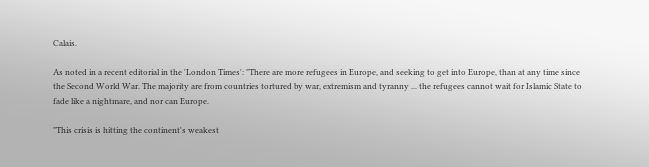Calais.

As noted in a recent editorial in the 'London Times': "There are more refugees in Europe, and seeking to get into Europe, than at any time since the Second World War. The majority are from countries tortured by war, extremism and tyranny ... the refugees cannot wait for Islamic State to fade like a nightmare, and nor can Europe.

"This crisis is hitting the continent's weakest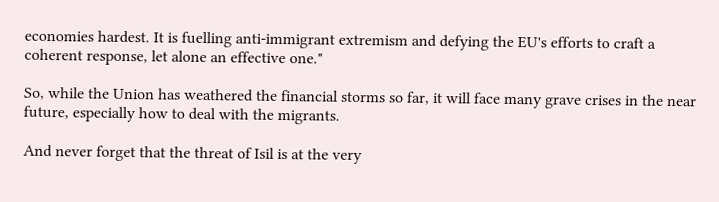economies hardest. It is fuelling anti-immigrant extremism and defying the EU's efforts to craft a coherent response, let alone an effective one."

So, while the Union has weathered the financial storms so far, it will face many grave crises in the near future, especially how to deal with the migrants.

And never forget that the threat of Isil is at the very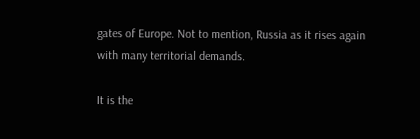gates of Europe. Not to mention, Russia as it rises again with many territorial demands.

It is the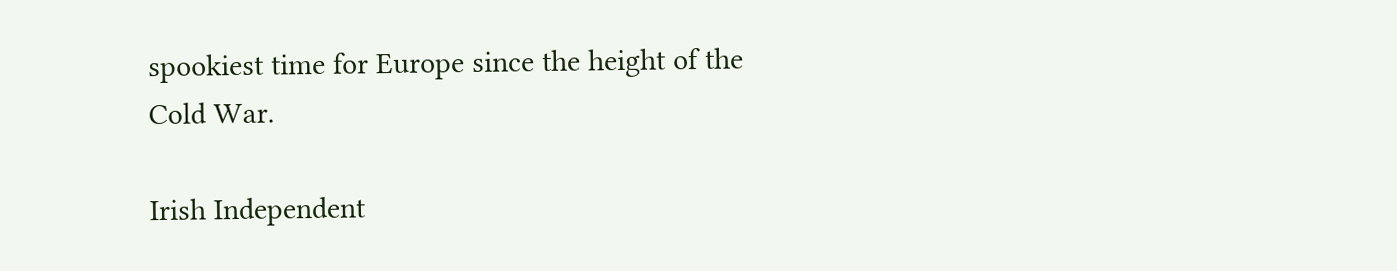spookiest time for Europe since the height of the Cold War.

Irish Independent